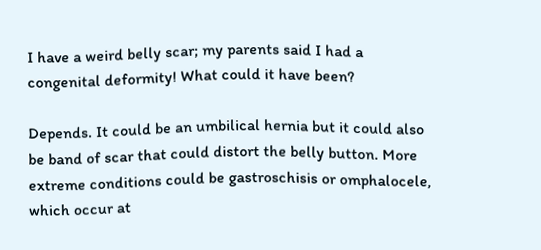I have a weird belly scar; my parents said I had a congenital deformity! What could it have been?

Depends. It could be an umbilical hernia but it could also be band of scar that could distort the belly button. More extreme conditions could be gastroschisis or omphalocele, which occur at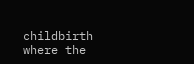childbirth where the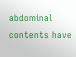abdominal contents have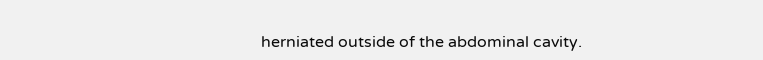herniated outside of the abdominal cavity.